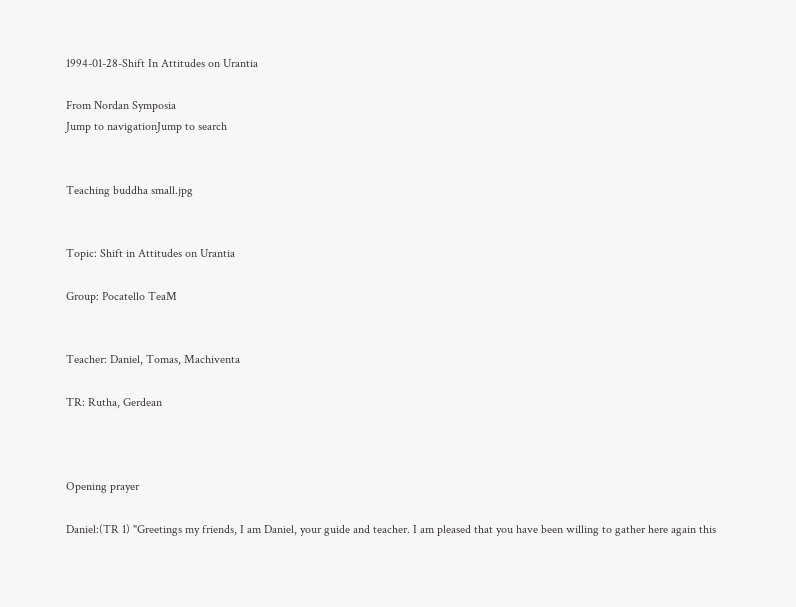1994-01-28-Shift In Attitudes on Urantia

From Nordan Symposia
Jump to navigationJump to search


Teaching buddha small.jpg


Topic: Shift in Attitudes on Urantia

Group: Pocatello TeaM


Teacher: Daniel, Tomas, Machiventa

TR: Rutha, Gerdean



Opening prayer

Daniel:(TR 1) "Greetings my friends, I am Daniel, your guide and teacher. I am pleased that you have been willing to gather here again this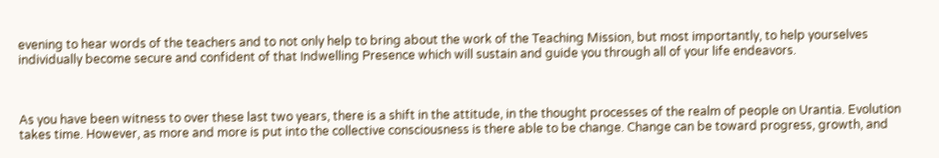evening to hear words of the teachers and to not only help to bring about the work of the Teaching Mission, but most importantly, to help yourselves individually become secure and confident of that Indwelling Presence which will sustain and guide you through all of your life endeavors.



As you have been witness to over these last two years, there is a shift in the attitude, in the thought processes of the realm of people on Urantia. Evolution takes time. However, as more and more is put into the collective consciousness is there able to be change. Change can be toward progress, growth, and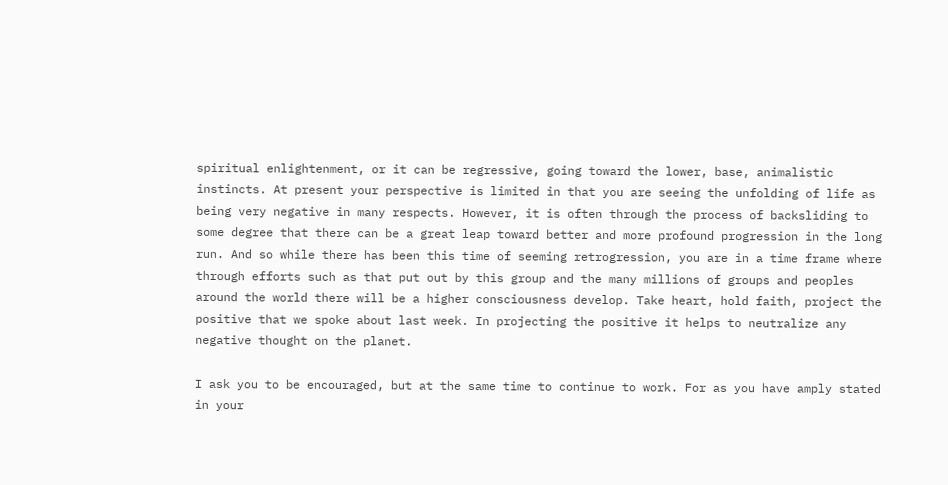spiritual enlightenment, or it can be regressive, going toward the lower, base, animalistic instincts. At present your perspective is limited in that you are seeing the unfolding of life as being very negative in many respects. However, it is often through the process of backsliding to some degree that there can be a great leap toward better and more profound progression in the long run. And so while there has been this time of seeming retrogression, you are in a time frame where through efforts such as that put out by this group and the many millions of groups and peoples around the world there will be a higher consciousness develop. Take heart, hold faith, project the positive that we spoke about last week. In projecting the positive it helps to neutralize any negative thought on the planet.

I ask you to be encouraged, but at the same time to continue to work. For as you have amply stated in your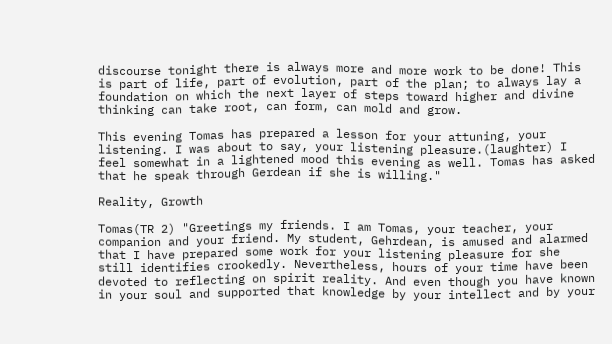discourse tonight there is always more and more work to be done! This is part of life, part of evolution, part of the plan; to always lay a foundation on which the next layer of steps toward higher and divine thinking can take root, can form, can mold and grow.

This evening Tomas has prepared a lesson for your attuning, your listening. I was about to say, your listening pleasure.(laughter) I feel somewhat in a lightened mood this evening as well. Tomas has asked that he speak through Gerdean if she is willing."

Reality, Growth

Tomas(TR 2) "Greetings my friends. I am Tomas, your teacher, your companion and your friend. My student, Gehrdean, is amused and alarmed that I have prepared some work for your listening pleasure for she still identifies crookedly. Nevertheless, hours of your time have been devoted to reflecting on spirit reality. And even though you have known in your soul and supported that knowledge by your intellect and by your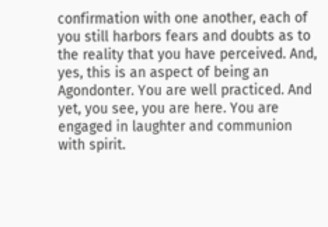confirmation with one another, each of you still harbors fears and doubts as to the reality that you have perceived. And, yes, this is an aspect of being an Agondonter. You are well practiced. And yet, you see, you are here. You are engaged in laughter and communion with spirit.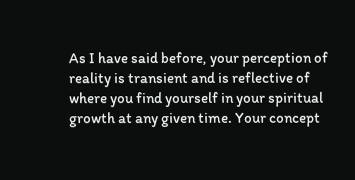As I have said before, your perception of reality is transient and is reflective of where you find yourself in your spiritual growth at any given time. Your concept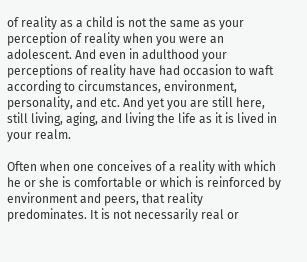of reality as a child is not the same as your perception of reality when you were an adolescent. And even in adulthood your perceptions of reality have had occasion to waft according to circumstances, environment, personality, and etc. And yet you are still here, still living, aging, and living the life as it is lived in your realm.

Often when one conceives of a reality with which he or she is comfortable or which is reinforced by environment and peers, that reality predominates. It is not necessarily real or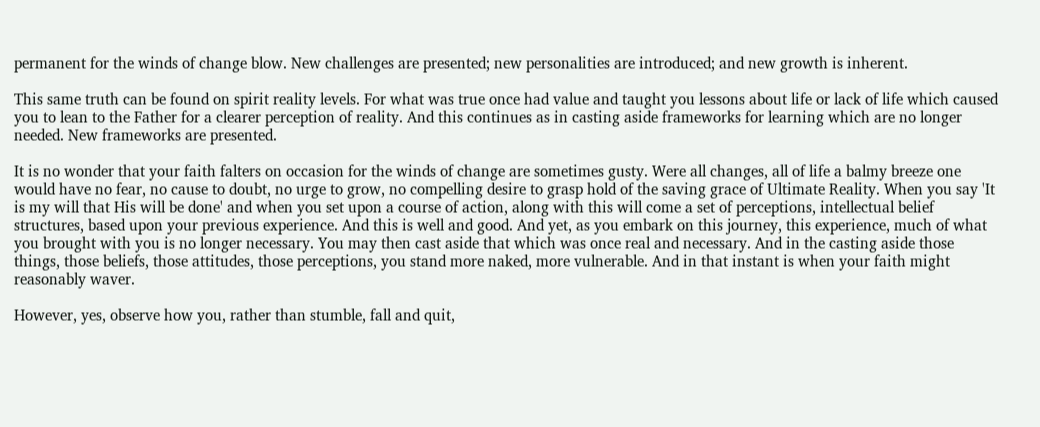permanent for the winds of change blow. New challenges are presented; new personalities are introduced; and new growth is inherent.

This same truth can be found on spirit reality levels. For what was true once had value and taught you lessons about life or lack of life which caused you to lean to the Father for a clearer perception of reality. And this continues as in casting aside frameworks for learning which are no longer needed. New frameworks are presented.

It is no wonder that your faith falters on occasion for the winds of change are sometimes gusty. Were all changes, all of life a balmy breeze one would have no fear, no cause to doubt, no urge to grow, no compelling desire to grasp hold of the saving grace of Ultimate Reality. When you say 'It is my will that His will be done' and when you set upon a course of action, along with this will come a set of perceptions, intellectual belief structures, based upon your previous experience. And this is well and good. And yet, as you embark on this journey, this experience, much of what you brought with you is no longer necessary. You may then cast aside that which was once real and necessary. And in the casting aside those things, those beliefs, those attitudes, those perceptions, you stand more naked, more vulnerable. And in that instant is when your faith might reasonably waver.

However, yes, observe how you, rather than stumble, fall and quit,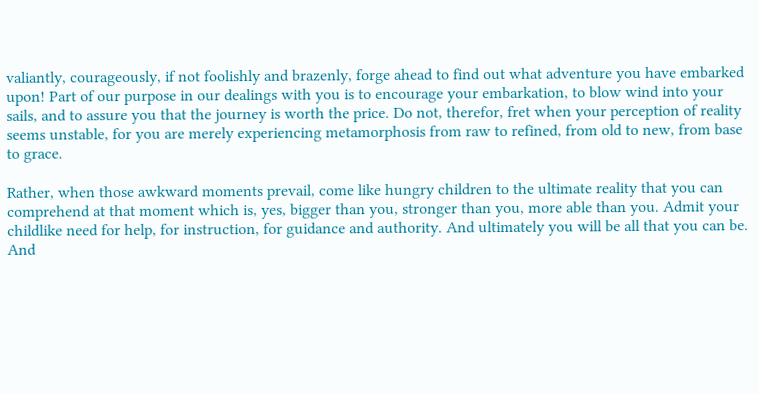valiantly, courageously, if not foolishly and brazenly, forge ahead to find out what adventure you have embarked upon! Part of our purpose in our dealings with you is to encourage your embarkation, to blow wind into your sails, and to assure you that the journey is worth the price. Do not, therefor, fret when your perception of reality seems unstable, for you are merely experiencing metamorphosis from raw to refined, from old to new, from base to grace.

Rather, when those awkward moments prevail, come like hungry children to the ultimate reality that you can comprehend at that moment which is, yes, bigger than you, stronger than you, more able than you. Admit your childlike need for help, for instruction, for guidance and authority. And ultimately you will be all that you can be. And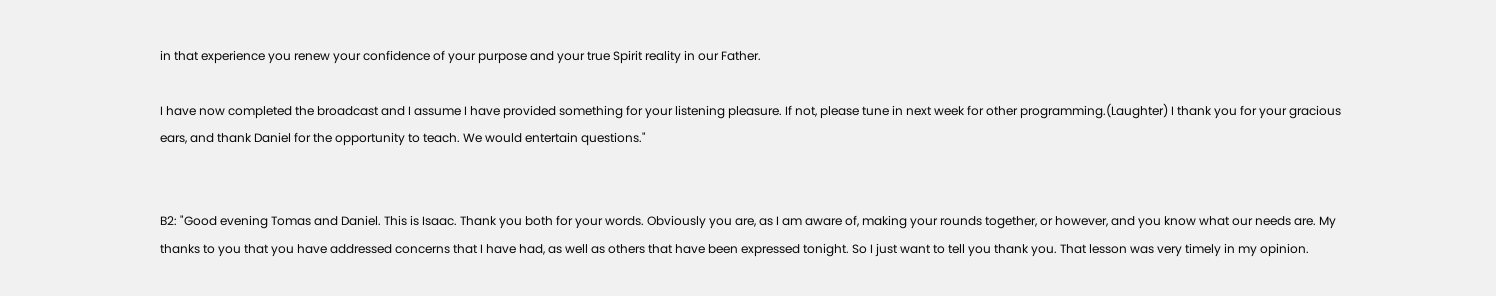in that experience you renew your confidence of your purpose and your true Spirit reality in our Father.

I have now completed the broadcast and I assume I have provided something for your listening pleasure. If not, please tune in next week for other programming.(Laughter) I thank you for your gracious ears, and thank Daniel for the opportunity to teach. We would entertain questions."


B2: "Good evening Tomas and Daniel. This is Isaac. Thank you both for your words. Obviously you are, as I am aware of, making your rounds together, or however, and you know what our needs are. My thanks to you that you have addressed concerns that I have had, as well as others that have been expressed tonight. So I just want to tell you thank you. That lesson was very timely in my opinion.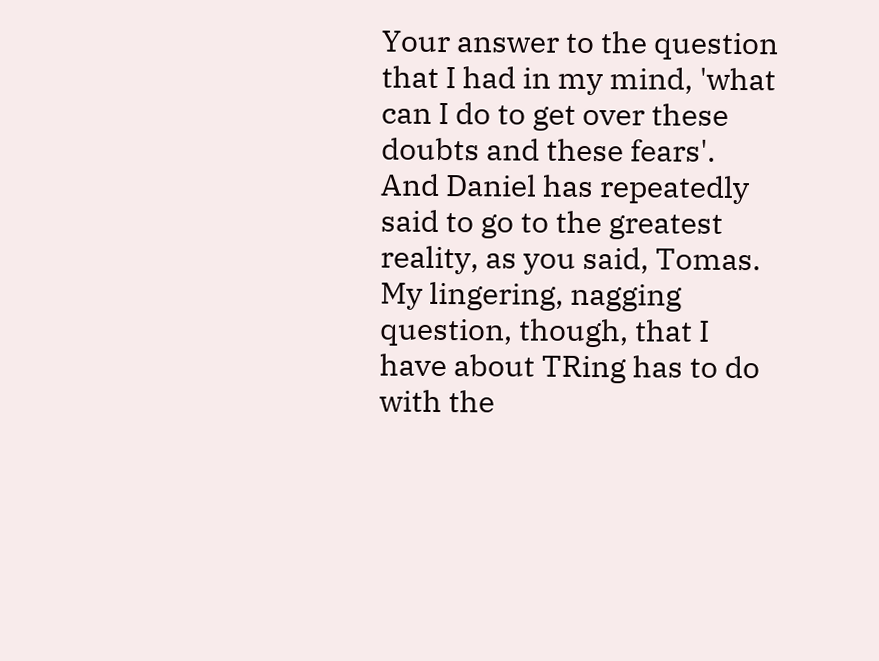Your answer to the question that I had in my mind, 'what can I do to get over these doubts and these fears'. And Daniel has repeatedly said to go to the greatest reality, as you said, Tomas. My lingering, nagging question, though, that I have about TRing has to do with the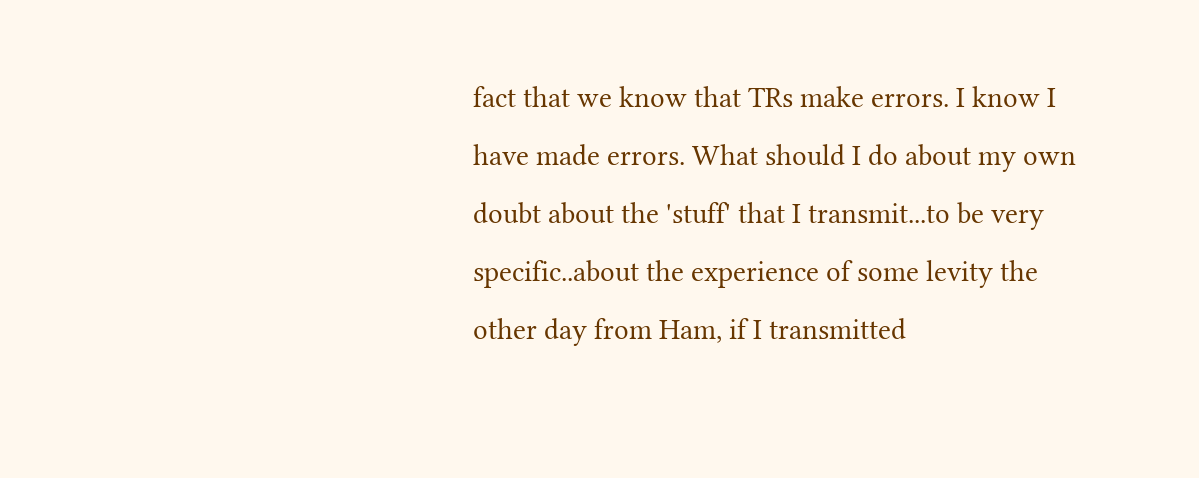fact that we know that TRs make errors. I know I have made errors. What should I do about my own doubt about the 'stuff' that I transmit...to be very specific..about the experience of some levity the other day from Ham, if I transmitted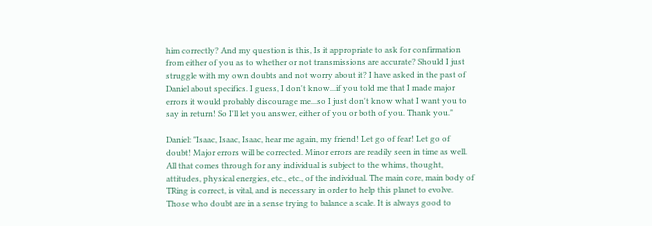him correctly? And my question is this, Is it appropriate to ask for confirmation from either of you as to whether or not transmissions are accurate? Should I just struggle with my own doubts and not worry about it? I have asked in the past of Daniel about specifics. I guess, I don't know...if you told me that I made major errors it would probably discourage me...so I just don't know what I want you to say in return! So I'll let you answer, either of you or both of you. Thank you."

Daniel: "Isaac, Isaac, Isaac, hear me again, my friend! Let go of fear! Let go of doubt! Major errors will be corrected. Minor errors are readily seen in time as well. All that comes through for any individual is subject to the whims, thought, attitudes, physical energies, etc., etc., of the individual. The main core, main body of TRing is correct, is vital, and is necessary in order to help this planet to evolve. Those who doubt are in a sense trying to balance a scale. It is always good to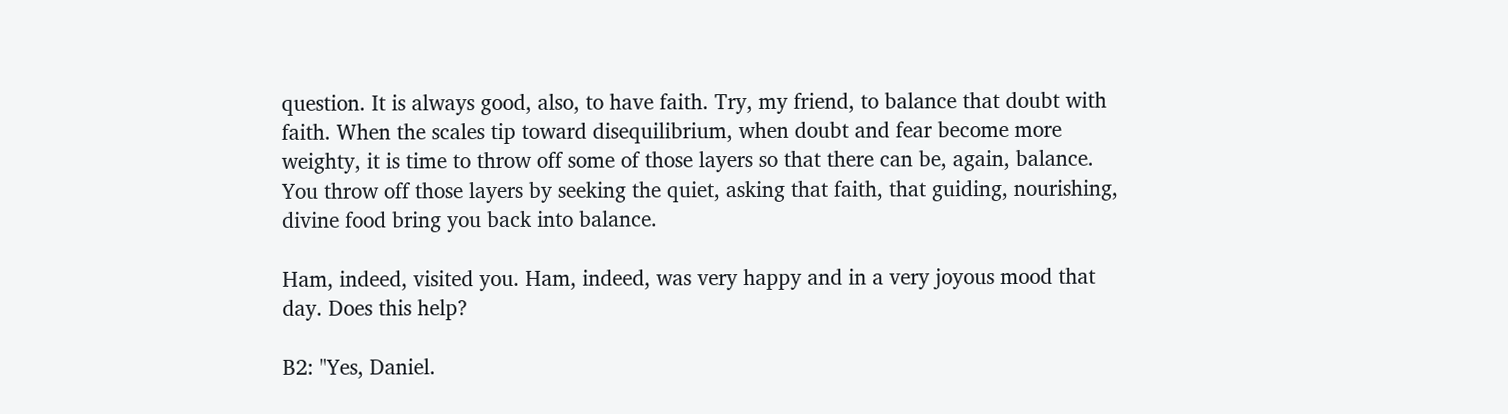question. It is always good, also, to have faith. Try, my friend, to balance that doubt with faith. When the scales tip toward disequilibrium, when doubt and fear become more weighty, it is time to throw off some of those layers so that there can be, again, balance. You throw off those layers by seeking the quiet, asking that faith, that guiding, nourishing, divine food bring you back into balance.

Ham, indeed, visited you. Ham, indeed, was very happy and in a very joyous mood that day. Does this help?

B2: "Yes, Daniel.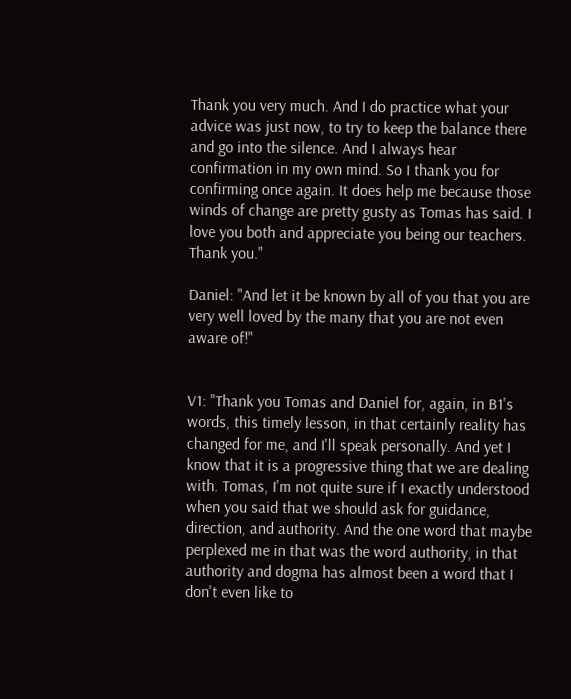Thank you very much. And I do practice what your advice was just now, to try to keep the balance there and go into the silence. And I always hear confirmation in my own mind. So I thank you for confirming once again. It does help me because those winds of change are pretty gusty as Tomas has said. I love you both and appreciate you being our teachers. Thank you."

Daniel: "And let it be known by all of you that you are very well loved by the many that you are not even aware of!"


V1: "Thank you Tomas and Daniel for, again, in B1's words, this timely lesson, in that certainly reality has changed for me, and I'll speak personally. And yet I know that it is a progressive thing that we are dealing with. Tomas, I'm not quite sure if I exactly understood when you said that we should ask for guidance, direction, and authority. And the one word that maybe perplexed me in that was the word authority, in that authority and dogma has almost been a word that I don't even like to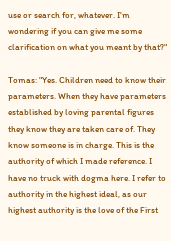use or search for, whatever. I'm wondering if you can give me some clarification on what you meant by that?"

Tomas: "Yes. Children need to know their parameters. When they have parameters established by loving parental figures they know they are taken care of. They know someone is in charge. This is the authority of which I made reference. I have no truck with dogma here. I refer to authority in the highest ideal, as our highest authority is the love of the First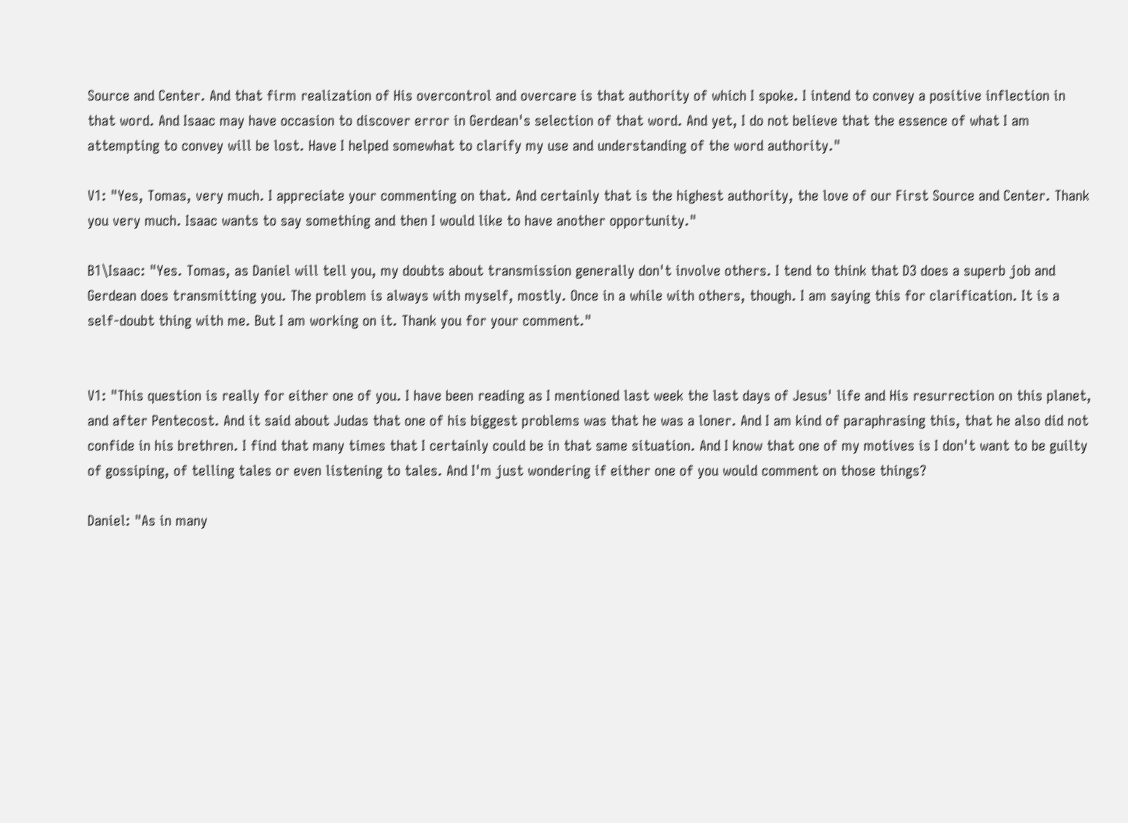Source and Center. And that firm realization of His overcontrol and overcare is that authority of which I spoke. I intend to convey a positive inflection in that word. And Isaac may have occasion to discover error in Gerdean's selection of that word. And yet, I do not believe that the essence of what I am attempting to convey will be lost. Have I helped somewhat to clarify my use and understanding of the word authority."

V1: "Yes, Tomas, very much. I appreciate your commenting on that. And certainly that is the highest authority, the love of our First Source and Center. Thank you very much. Isaac wants to say something and then I would like to have another opportunity."

B1\Isaac: "Yes. Tomas, as Daniel will tell you, my doubts about transmission generally don't involve others. I tend to think that D3 does a superb job and Gerdean does transmitting you. The problem is always with myself, mostly. Once in a while with others, though. I am saying this for clarification. It is a self-doubt thing with me. But I am working on it. Thank you for your comment."


V1: "This question is really for either one of you. I have been reading as I mentioned last week the last days of Jesus' life and His resurrection on this planet, and after Pentecost. And it said about Judas that one of his biggest problems was that he was a loner. And I am kind of paraphrasing this, that he also did not confide in his brethren. I find that many times that I certainly could be in that same situation. And I know that one of my motives is I don't want to be guilty of gossiping, of telling tales or even listening to tales. And I'm just wondering if either one of you would comment on those things?

Daniel: "As in many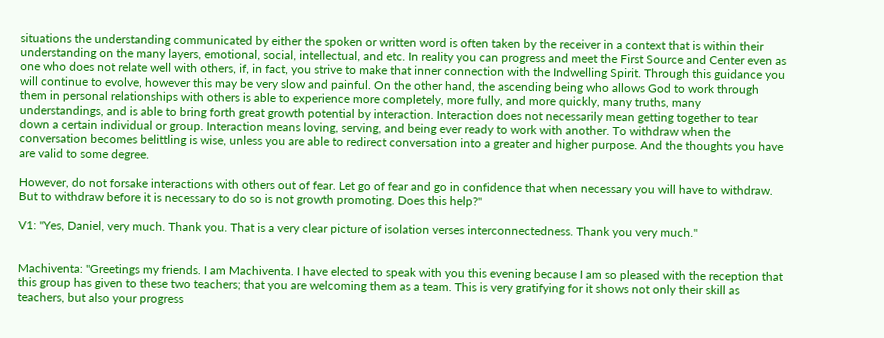situations the understanding communicated by either the spoken or written word is often taken by the receiver in a context that is within their understanding on the many layers, emotional, social, intellectual, and etc. In reality you can progress and meet the First Source and Center even as one who does not relate well with others, if, in fact, you strive to make that inner connection with the Indwelling Spirit. Through this guidance you will continue to evolve, however this may be very slow and painful. On the other hand, the ascending being who allows God to work through them in personal relationships with others is able to experience more completely, more fully, and more quickly, many truths, many understandings, and is able to bring forth great growth potential by interaction. Interaction does not necessarily mean getting together to tear down a certain individual or group. Interaction means loving, serving, and being ever ready to work with another. To withdraw when the conversation becomes belittling is wise, unless you are able to redirect conversation into a greater and higher purpose. And the thoughts you have are valid to some degree.

However, do not forsake interactions with others out of fear. Let go of fear and go in confidence that when necessary you will have to withdraw. But to withdraw before it is necessary to do so is not growth promoting. Does this help?"

V1: "Yes, Daniel, very much. Thank you. That is a very clear picture of isolation verses interconnectedness. Thank you very much."


Machiventa: "Greetings my friends. I am Machiventa. I have elected to speak with you this evening because I am so pleased with the reception that this group has given to these two teachers; that you are welcoming them as a team. This is very gratifying for it shows not only their skill as teachers, but also your progress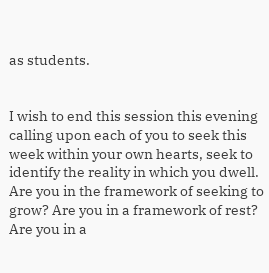as students.


I wish to end this session this evening calling upon each of you to seek this week within your own hearts, seek to identify the reality in which you dwell. Are you in the framework of seeking to grow? Are you in a framework of rest? Are you in a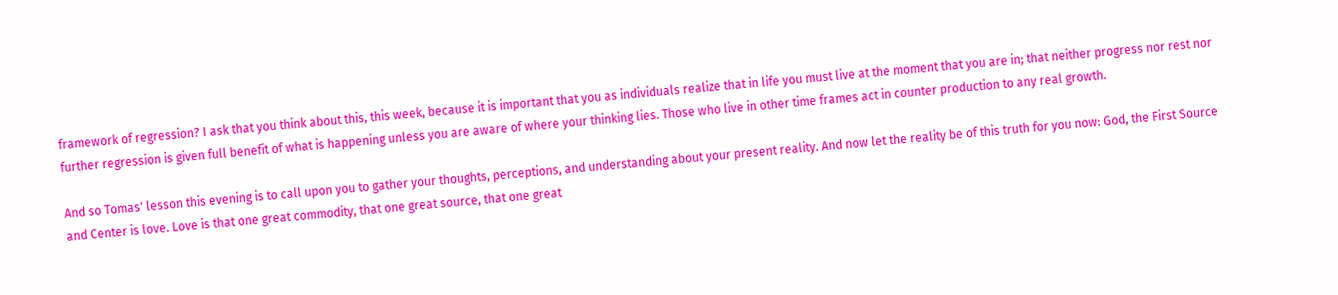framework of regression? I ask that you think about this, this week, because it is important that you as individuals realize that in life you must live at the moment that you are in; that neither progress nor rest nor further regression is given full benefit of what is happening unless you are aware of where your thinking lies. Those who live in other time frames act in counter production to any real growth.

And so Tomas' lesson this evening is to call upon you to gather your thoughts, perceptions, and understanding about your present reality. And now let the reality be of this truth for you now: God, the First Source and Center is love. Love is that one great commodity, that one great source, that one great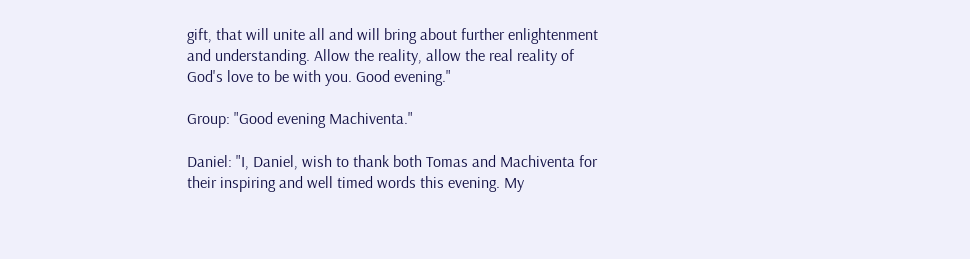gift, that will unite all and will bring about further enlightenment and understanding. Allow the reality, allow the real reality of God's love to be with you. Good evening."

Group: "Good evening Machiventa."

Daniel: "I, Daniel, wish to thank both Tomas and Machiventa for their inspiring and well timed words this evening. My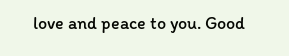love and peace to you. Good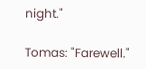night."

Tomas: "Farewell."